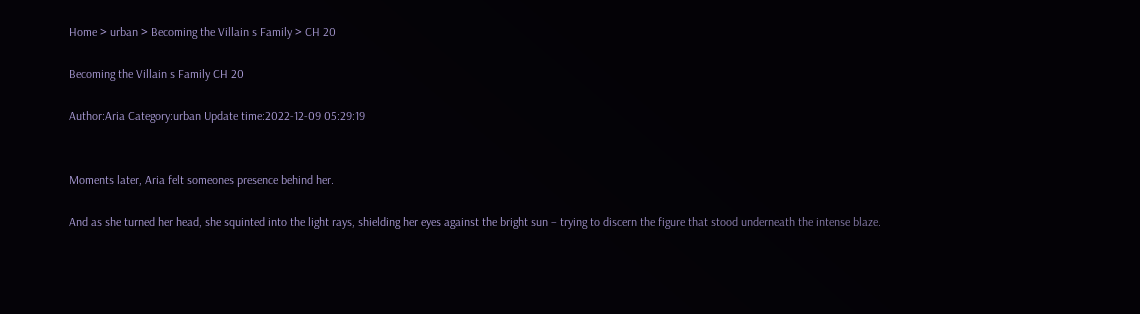Home > urban > Becoming the Villain s Family > CH 20

Becoming the Villain s Family CH 20

Author:Aria Category:urban Update time:2022-12-09 05:29:19


Moments later, Aria felt someones presence behind her.

And as she turned her head, she squinted into the light rays, shielding her eyes against the bright sun – trying to discern the figure that stood underneath the intense blaze.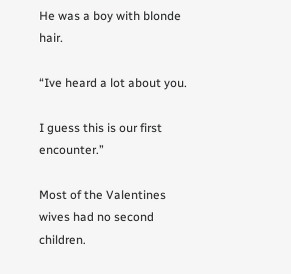He was a boy with blonde hair.

“Ive heard a lot about you.

I guess this is our first encounter.”

Most of the Valentines wives had no second children.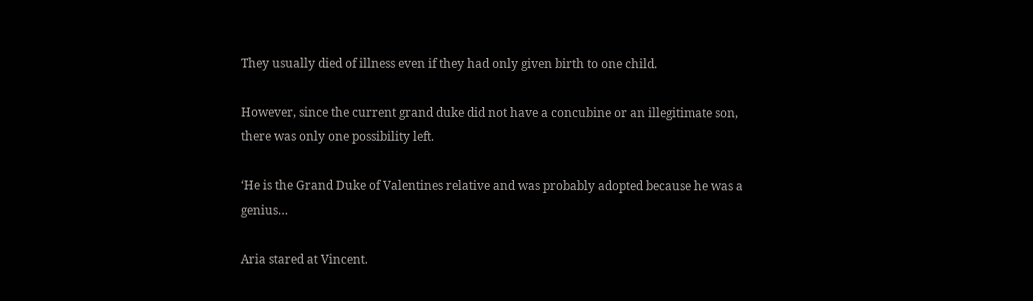They usually died of illness even if they had only given birth to one child.

However, since the current grand duke did not have a concubine or an illegitimate son, there was only one possibility left.

‘He is the Grand Duke of Valentines relative and was probably adopted because he was a genius…

Aria stared at Vincent.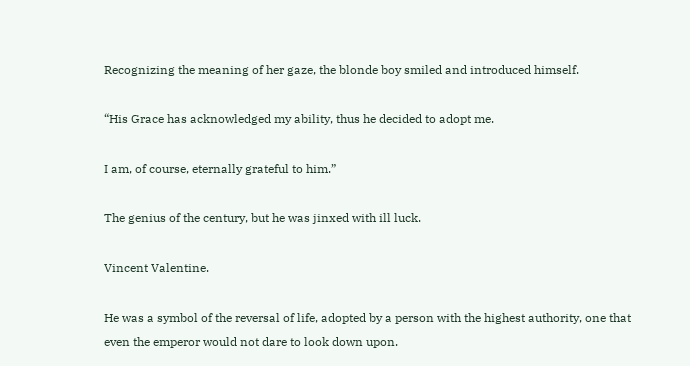Recognizing the meaning of her gaze, the blonde boy smiled and introduced himself.

“His Grace has acknowledged my ability, thus he decided to adopt me.

I am, of course, eternally grateful to him.”

The genius of the century, but he was jinxed with ill luck.

Vincent Valentine.

He was a symbol of the reversal of life, adopted by a person with the highest authority, one that even the emperor would not dare to look down upon.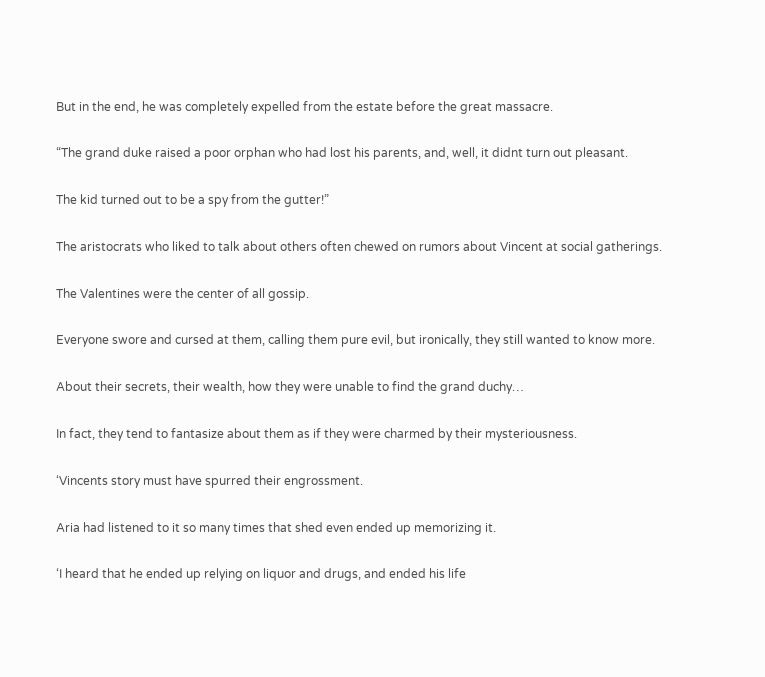But in the end, he was completely expelled from the estate before the great massacre.

“The grand duke raised a poor orphan who had lost his parents, and, well, it didnt turn out pleasant.

The kid turned out to be a spy from the gutter!”

The aristocrats who liked to talk about others often chewed on rumors about Vincent at social gatherings.

The Valentines were the center of all gossip.

Everyone swore and cursed at them, calling them pure evil, but ironically, they still wanted to know more.

About their secrets, their wealth, how they were unable to find the grand duchy…

In fact, they tend to fantasize about them as if they were charmed by their mysteriousness.

‘Vincents story must have spurred their engrossment.

Aria had listened to it so many times that shed even ended up memorizing it.

‘I heard that he ended up relying on liquor and drugs, and ended his life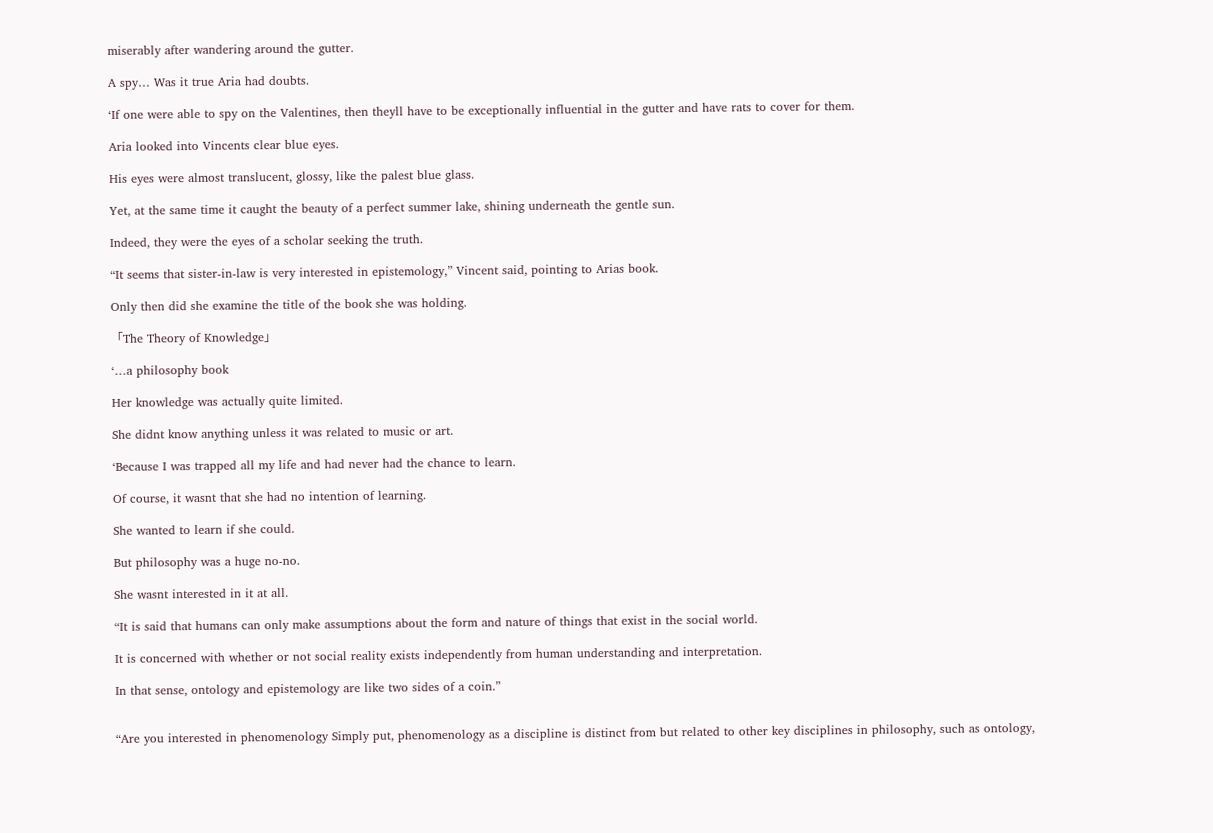miserably after wandering around the gutter.

A spy… Was it true Aria had doubts.

‘If one were able to spy on the Valentines, then theyll have to be exceptionally influential in the gutter and have rats to cover for them.

Aria looked into Vincents clear blue eyes.

His eyes were almost translucent, glossy, like the palest blue glass.

Yet, at the same time it caught the beauty of a perfect summer lake, shining underneath the gentle sun.

Indeed, they were the eyes of a scholar seeking the truth.

“It seems that sister-in-law is very interested in epistemology,” Vincent said, pointing to Arias book.

Only then did she examine the title of the book she was holding.

「The Theory of Knowledge」

‘…a philosophy book

Her knowledge was actually quite limited.

She didnt know anything unless it was related to music or art.

‘Because I was trapped all my life and had never had the chance to learn.

Of course, it wasnt that she had no intention of learning.

She wanted to learn if she could.

But philosophy was a huge no-no.

She wasnt interested in it at all.

“It is said that humans can only make assumptions about the form and nature of things that exist in the social world.

It is concerned with whether or not social reality exists independently from human understanding and interpretation.

In that sense, ontology and epistemology are like two sides of a coin.”


“Are you interested in phenomenology Simply put, phenomenology as a discipline is distinct from but related to other key disciplines in philosophy, such as ontology,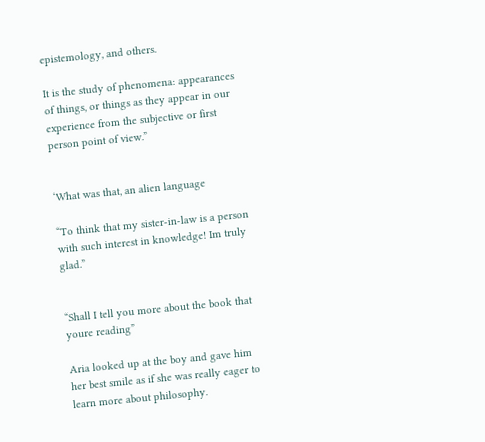epistemology, and others.

It is the study of phenomena: appearances of things, or things as they appear in our experience from the subjective or first person point of view.”


‘What was that, an alien language

“To think that my sister-in-law is a person with such interest in knowledge! Im truly glad.”


“Shall I tell you more about the book that youre reading”

Aria looked up at the boy and gave him her best smile as if she was really eager to learn more about philosophy.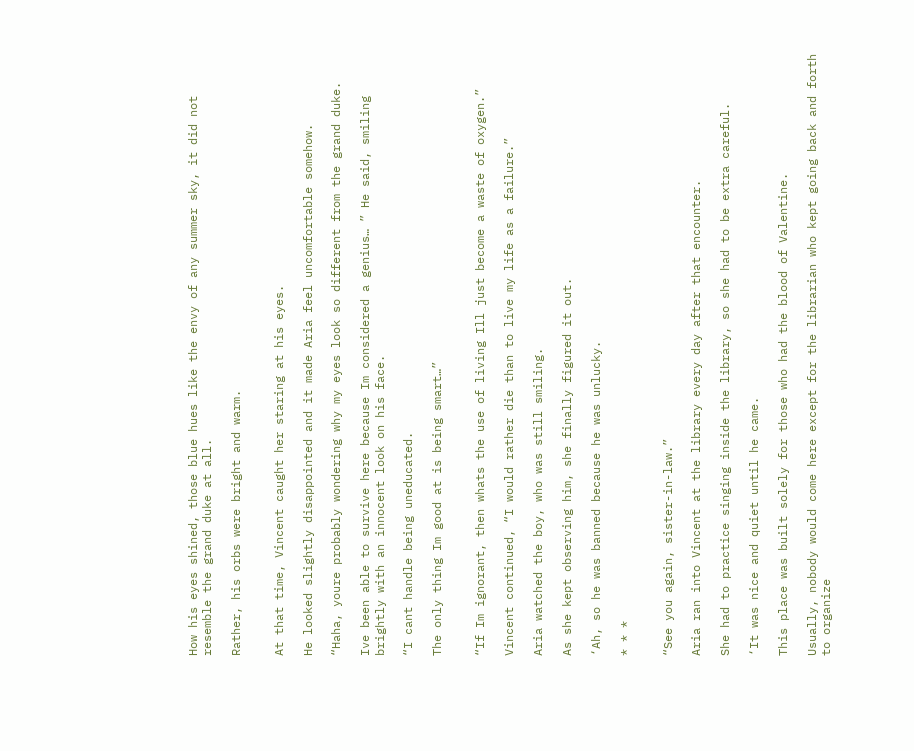How his eyes shined, those blue hues like the envy of any summer sky, it did not resemble the grand duke at all.

Rather, his orbs were bright and warm.


At that time, Vincent caught her staring at his eyes.

He looked slightly disappointed and it made Aria feel uncomfortable somehow.

“Haha, youre probably wondering why my eyes look so different from the grand duke.

Ive been able to survive here because Im considered a genius… ” He said, smiling brightly with an innocent look on his face.

“I cant handle being uneducated.

The only thing Im good at is being smart…”


“If Im ignorant, then whats the use of living Ill just become a waste of oxygen.”

Vincent continued, “I would rather die than to live my life as a failure.”

Aria watched the boy, who was still smiling.

As she kept observing him, she finally figured it out.

‘Ah, so he was banned because he was unlucky.

* * *


“See you again, sister-in-law.”

Aria ran into Vincent at the library every day after that encounter.

She had to practice singing inside the library, so she had to be extra careful.

‘It was nice and quiet until he came.

This place was built solely for those who had the blood of Valentine.

Usually, nobody would come here except for the librarian who kept going back and forth to organize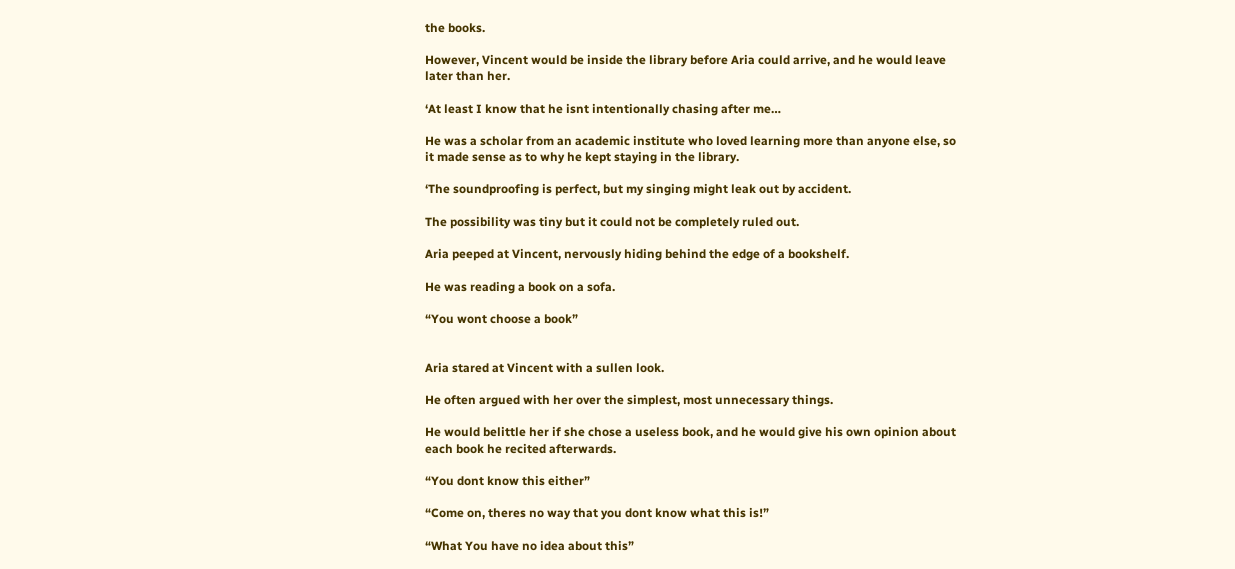the books.

However, Vincent would be inside the library before Aria could arrive, and he would leave later than her.

‘At least I know that he isnt intentionally chasing after me…

He was a scholar from an academic institute who loved learning more than anyone else, so it made sense as to why he kept staying in the library.

‘The soundproofing is perfect, but my singing might leak out by accident.

The possibility was tiny but it could not be completely ruled out.

Aria peeped at Vincent, nervously hiding behind the edge of a bookshelf.

He was reading a book on a sofa.

“You wont choose a book”


Aria stared at Vincent with a sullen look.

He often argued with her over the simplest, most unnecessary things.

He would belittle her if she chose a useless book, and he would give his own opinion about each book he recited afterwards.

“You dont know this either”

“Come on, theres no way that you dont know what this is!”

“What You have no idea about this”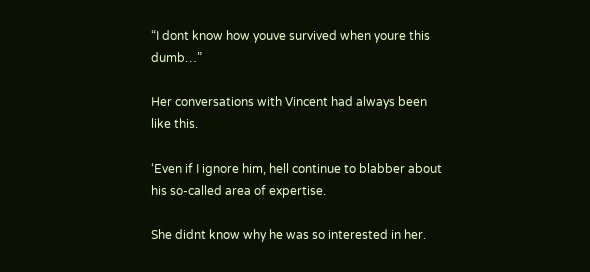“I dont know how youve survived when youre this dumb…”

Her conversations with Vincent had always been like this.

‘Even if I ignore him, hell continue to blabber about his so-called area of expertise.

She didnt know why he was so interested in her.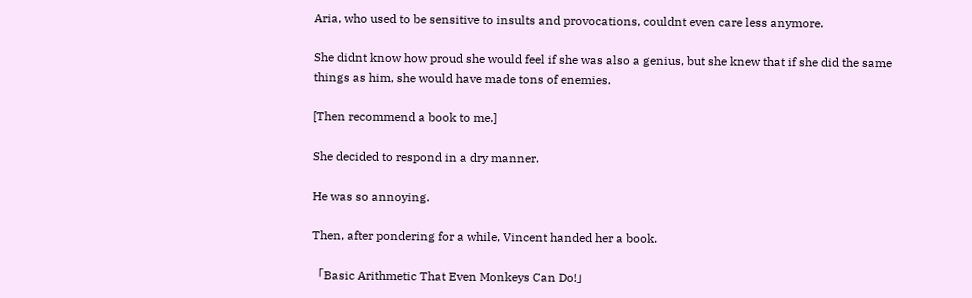Aria, who used to be sensitive to insults and provocations, couldnt even care less anymore.

She didnt know how proud she would feel if she was also a genius, but she knew that if she did the same things as him, she would have made tons of enemies.

[Then recommend a book to me.]

She decided to respond in a dry manner.

He was so annoying.

Then, after pondering for a while, Vincent handed her a book.

「Basic Arithmetic That Even Monkeys Can Do!」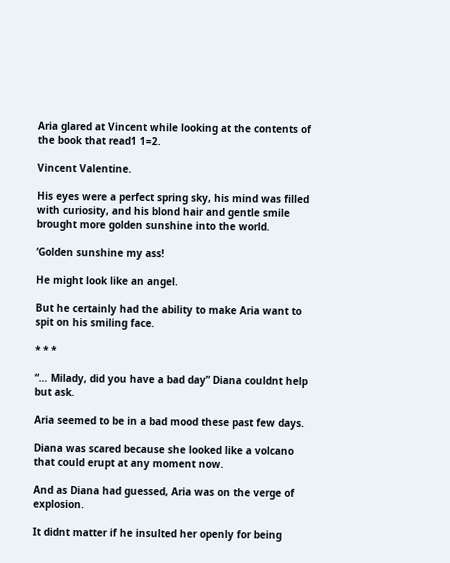Aria glared at Vincent while looking at the contents of the book that read1 1=2.

Vincent Valentine.

His eyes were a perfect spring sky, his mind was filled with curiosity, and his blond hair and gentle smile brought more golden sunshine into the world.

‘Golden sunshine my ass!

He might look like an angel.

But he certainly had the ability to make Aria want to spit on his smiling face.

* * *

“… Milady, did you have a bad day” Diana couldnt help but ask.

Aria seemed to be in a bad mood these past few days.

Diana was scared because she looked like a volcano that could erupt at any moment now.

And as Diana had guessed, Aria was on the verge of explosion.

It didnt matter if he insulted her openly for being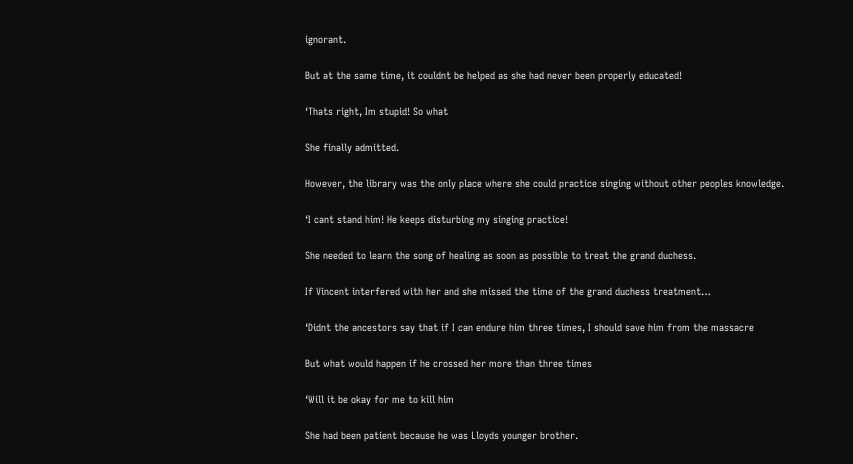ignorant.

But at the same time, it couldnt be helped as she had never been properly educated!

‘Thats right, Im stupid! So what

She finally admitted.

However, the library was the only place where she could practice singing without other peoples knowledge.

‘I cant stand him! He keeps disturbing my singing practice!

She needed to learn the song of healing as soon as possible to treat the grand duchess.

If Vincent interfered with her and she missed the time of the grand duchess treatment…

‘Didnt the ancestors say that if I can endure him three times, I should save him from the massacre

But what would happen if he crossed her more than three times

‘Will it be okay for me to kill him

She had been patient because he was Lloyds younger brother.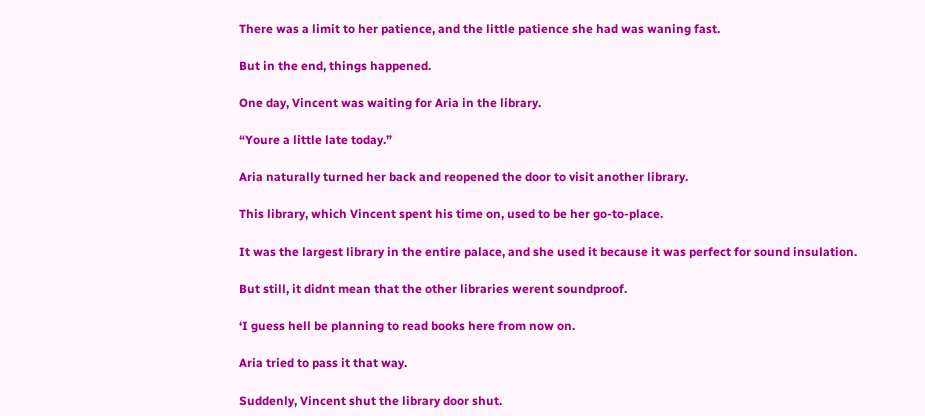There was a limit to her patience, and the little patience she had was waning fast.

But in the end, things happened.

One day, Vincent was waiting for Aria in the library.

“Youre a little late today.”

Aria naturally turned her back and reopened the door to visit another library.

This library, which Vincent spent his time on, used to be her go-to-place.

It was the largest library in the entire palace, and she used it because it was perfect for sound insulation.

But still, it didnt mean that the other libraries werent soundproof.

‘I guess hell be planning to read books here from now on.

Aria tried to pass it that way.

Suddenly, Vincent shut the library door shut.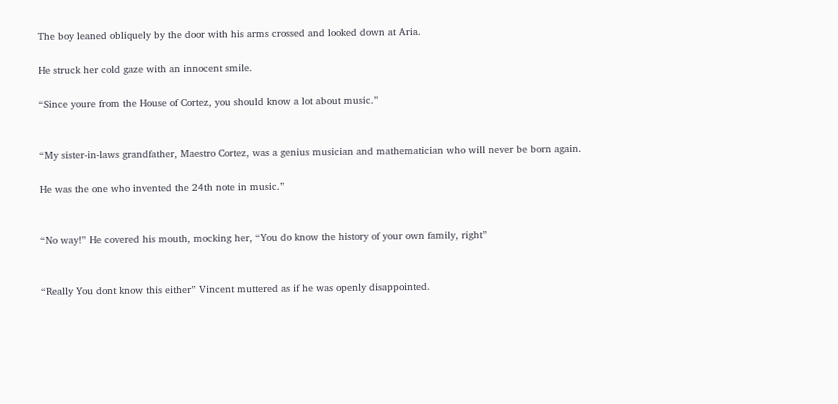The boy leaned obliquely by the door with his arms crossed and looked down at Aria.

He struck her cold gaze with an innocent smile.

“Since youre from the House of Cortez, you should know a lot about music.”


“My sister-in-laws grandfather, Maestro Cortez, was a genius musician and mathematician who will never be born again.

He was the one who invented the 24th note in music.”


“No way!” He covered his mouth, mocking her, “You do know the history of your own family, right”


“Really You dont know this either” Vincent muttered as if he was openly disappointed.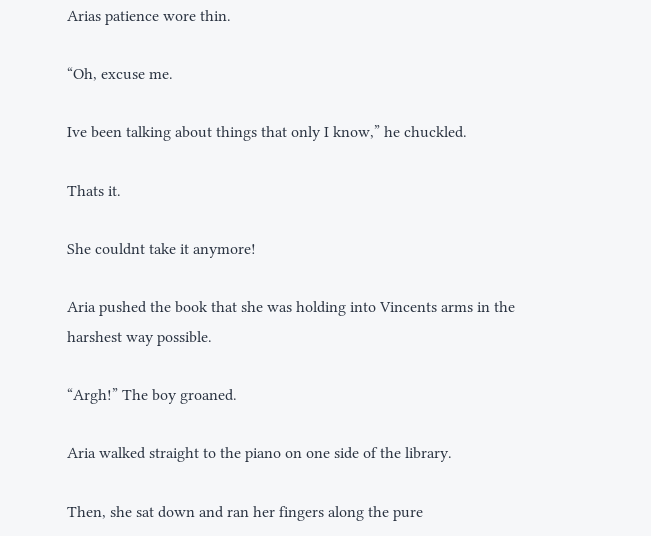Arias patience wore thin.

“Oh, excuse me.

Ive been talking about things that only I know,” he chuckled.

Thats it.

She couldnt take it anymore!

Aria pushed the book that she was holding into Vincents arms in the harshest way possible.

“Argh!” The boy groaned.

Aria walked straight to the piano on one side of the library.

Then, she sat down and ran her fingers along the pure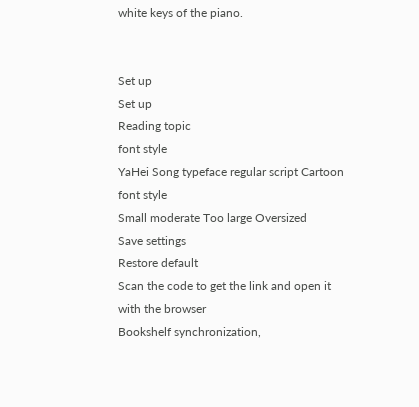white keys of the piano.


Set up
Set up
Reading topic
font style
YaHei Song typeface regular script Cartoon
font style
Small moderate Too large Oversized
Save settings
Restore default
Scan the code to get the link and open it with the browser
Bookshelf synchronization,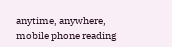anytime, anywhere, mobile phone reading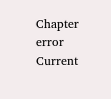Chapter error
Current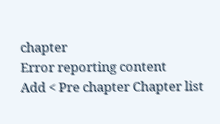chapter
Error reporting content
Add < Pre chapter Chapter list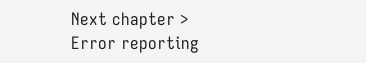Next chapter > Error reporting